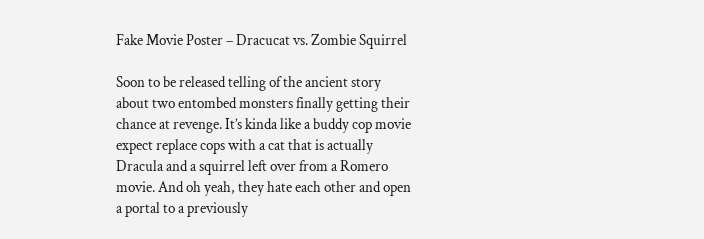Fake Movie Poster – Dracucat vs. Zombie Squirrel

Soon to be released telling of the ancient story about two entombed monsters finally getting their chance at revenge. It’s kinda like a buddy cop movie expect replace cops with a cat that is actually Dracula and a squirrel left over from a Romero movie. And oh yeah, they hate each other and open a portal to a previously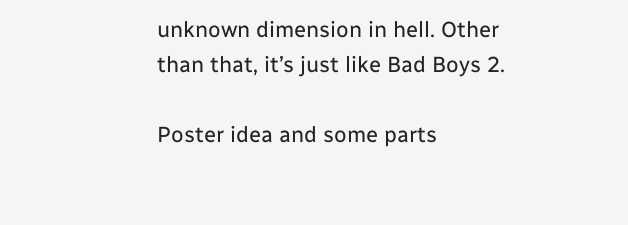unknown dimension in hell. Other than that, it’s just like Bad Boys 2.

Poster idea and some parts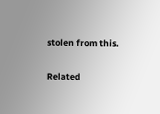stolen from this.

Related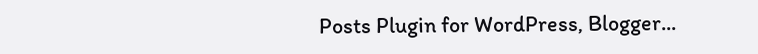Posts Plugin for WordPress, Blogger...